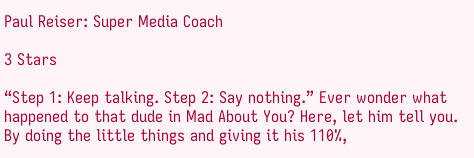Paul Reiser: Super Media Coach

3 Stars

“Step 1: Keep talking. Step 2: Say nothing.” Ever wonder what happened to that dude in Mad About You? Here, let him tell you. By doing the little things and giving it his 110%,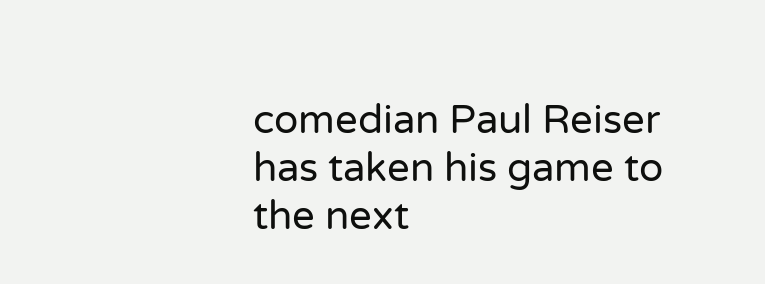comedian Paul Reiser has taken his game to the next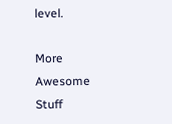level.

More Awesome Stuff